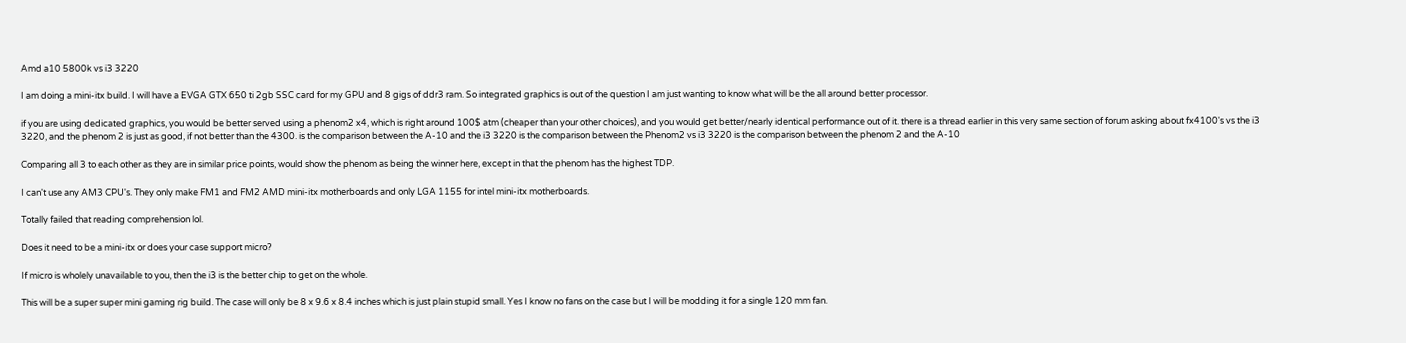Amd a10 5800k vs i3 3220

I am doing a mini-itx build. I will have a EVGA GTX 650 ti 2gb SSC card for my GPU and 8 gigs of ddr3 ram. So integrated graphics is out of the question I am just wanting to know what will be the all around better processor.

if you are using dedicated graphics, you would be better served using a phenom2 x4, which is right around 100$ atm (cheaper than your other choices), and you would get better/nearly identical performance out of it. there is a thread earlier in this very same section of forum asking about fx4100's vs the i3 3220, and the phenom 2 is just as good, if not better than the 4300. is the comparison between the A-10 and the i3 3220 is the comparison between the Phenom2 vs i3 3220 is the comparison between the phenom 2 and the A-10

Comparing all 3 to each other as they are in similar price points, would show the phenom as being the winner here, except in that the phenom has the highest TDP.

I can't use any AM3 CPU's. They only make FM1 and FM2 AMD mini-itx motherboards and only LGA 1155 for intel mini-itx motherboards.

Totally failed that reading comprehension lol.

Does it need to be a mini-itx or does your case support micro?

If micro is wholely unavailable to you, then the i3 is the better chip to get on the whole.

This will be a super super mini gaming rig build. The case will only be 8 x 9.6 x 8.4 inches which is just plain stupid small. Yes I know no fans on the case but I will be modding it for a single 120 mm fan.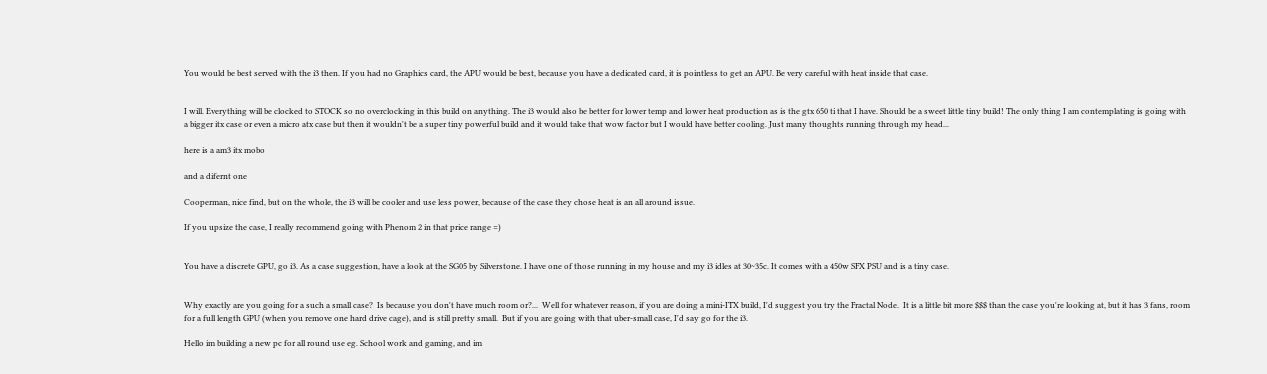You would be best served with the i3 then. If you had no Graphics card, the APU would be best, because you have a dedicated card, it is pointless to get an APU. Be very careful with heat inside that case.


I will. Everything will be clocked to STOCK so no overclocking in this build on anything. The i3 would also be better for lower temp and lower heat production as is the gtx 650 ti that I have. Should be a sweet little tiny build! The only thing I am contemplating is going with a bigger itx case or even a micro atx case but then it wouldn't be a super tiny powerful build and it would take that wow factor but I would have better cooling. Just many thoughts running through my head...

here is a am3 itx mobo

and a difernt one

Cooperman, nice find, but on the whole, the i3 will be cooler and use less power, because of the case they chose heat is an all around issue.

If you upsize the case, I really recommend going with Phenom 2 in that price range =)


You have a discrete GPU, go i3. As a case suggestion, have a look at the SG05 by Silverstone. I have one of those running in my house and my i3 idles at 30~35c. It comes with a 450w SFX PSU and is a tiny case.


Why exactly are you going for a such a small case?  Is because you don't have much room or?...  Well for whatever reason, if you are doing a mini-ITX build, I'd suggest you try the Fractal Node.  It is a little bit more $$$ than the case you're looking at, but it has 3 fans, room for a full length GPU (when you remove one hard drive cage), and is still pretty small.  But if you are going with that uber-small case, I'd say go for the i3.

Hello im building a new pc for all round use eg. School work and gaming, and im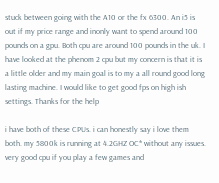stuck between going with the A10 or the fx 6300. An i5 is out if my price range and inonly want to spend around 100 pounds on a gpu. Both cpu are around 100 pounds in the uk. I have looked at the phenom 2 cpu but my concern is that it is a little older and my main goal is to my a all round good long lasting machine. I would like to get good fps on high ish settings. Thanks for the help

i have both of these CPUs. i can honestly say i love them both. my 5800k is running at 4.2GHZ OC* without any issues. very good cpu if you play a few games and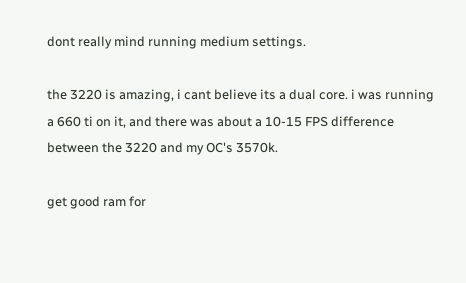dont really mind running medium settings.

the 3220 is amazing, i cant believe its a dual core. i was running a 660 ti on it, and there was about a 10-15 FPS difference between the 3220 and my OC's 3570k.

get good ram for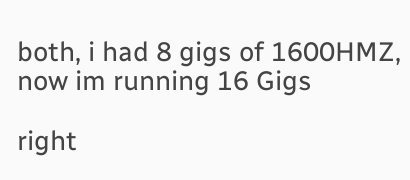both, i had 8 gigs of 1600HMZ, now im running 16 Gigs

right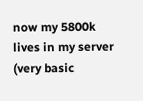now my 5800k lives in my server (very basic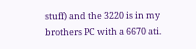stuff) and the 3220 is in my brothers PC with a 6670 ati.